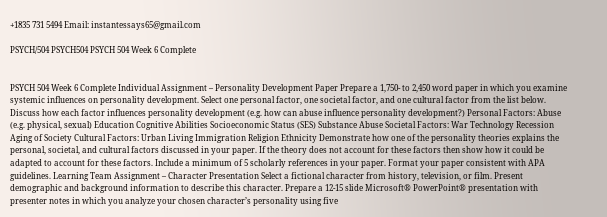+1835 731 5494 Email: instantessays65@gmail.com

PSYCH/504 PSYCH504 PSYCH 504 Week 6 Complete


PSYCH 504 Week 6 Complete Individual Assignment – Personality Development Paper Prepare a 1,750- to 2,450 word paper in which you examine systemic influences on personality development. Select one personal factor, one societal factor, and one cultural factor from the list below. Discuss how each factor influences personality development (e.g. how can abuse influence personality development?) Personal Factors: Abuse (e.g. physical, sexual) Education Cognitive Abilities Socioeconomic Status (SES) Substance Abuse Societal Factors: War Technology Recession Aging of Society Cultural Factors: Urban Living Immigration Religion Ethnicity Demonstrate how one of the personality theories explains the personal, societal, and cultural factors discussed in your paper. If the theory does not account for these factors then show how it could be adapted to account for these factors. Include a minimum of 5 scholarly references in your paper. Format your paper consistent with APA guidelines. Learning Team Assignment – Character Presentation Select a fictional character from history, television, or film. Present demographic and background information to describe this character. Prepare a 12-15 slide Microsoft® PowerPoint® presentation with presenter notes in which you analyze your chosen character’s personality using five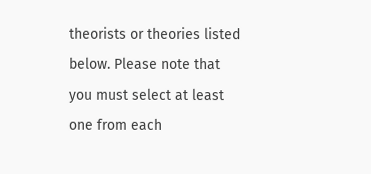theorists or theories listed below. Please note that you must select at least one from each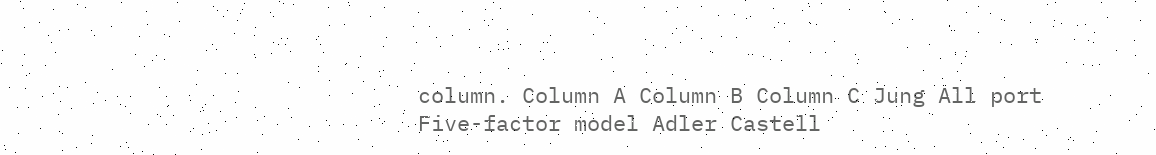column. Column A Column B Column C Jung All port Five-factor model Adler Castell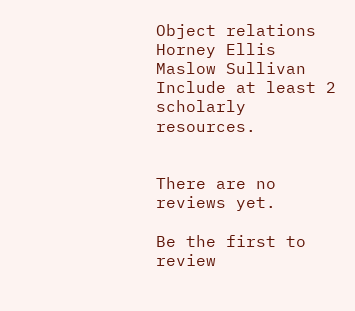Object relations Horney Ellis Maslow Sullivan Include at least 2 scholarly resources.


There are no reviews yet.

Be the first to review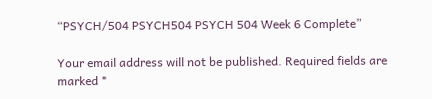“PSYCH/504 PSYCH504 PSYCH 504 Week 6 Complete”

Your email address will not be published. Required fields are marked *